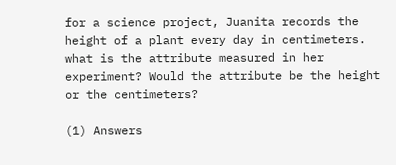for a science project, Juanita records the height of a plant every day in centimeters. what is the attribute measured in her experiment? Would the attribute be the height or the centimeters?

(1) Answers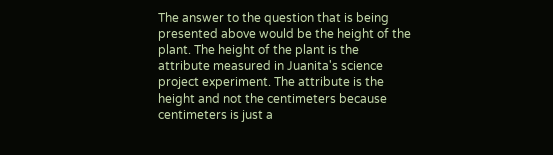The answer to the question that is being presented above would be the height of the plant. The height of the plant is the attribute measured in Juanita's science project experiment. The attribute is the height and not the centimeters because centimeters is just a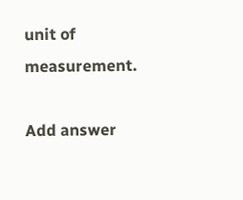unit of measurement.

Add answer